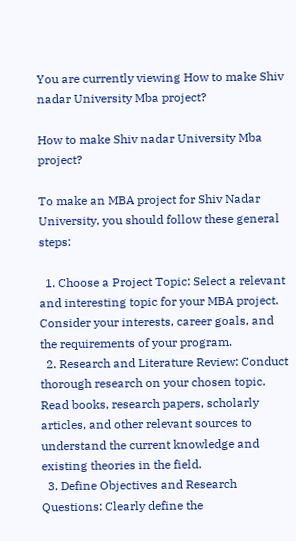You are currently viewing How to make Shiv nadar University Mba project?

How to make Shiv nadar University Mba project?

To make an MBA project for Shiv Nadar University, you should follow these general steps:

  1. Choose a Project Topic: Select a relevant and interesting topic for your MBA project. Consider your interests, career goals, and the requirements of your program.
  2. Research and Literature Review: Conduct thorough research on your chosen topic. Read books, research papers, scholarly articles, and other relevant sources to understand the current knowledge and existing theories in the field.
  3. Define Objectives and Research Questions: Clearly define the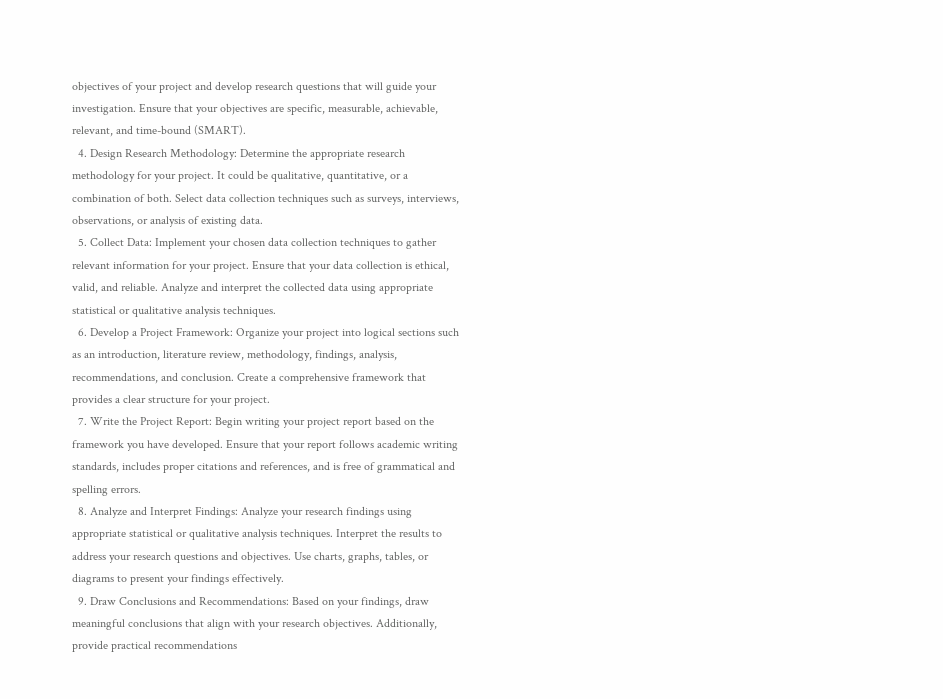objectives of your project and develop research questions that will guide your investigation. Ensure that your objectives are specific, measurable, achievable, relevant, and time-bound (SMART).
  4. Design Research Methodology: Determine the appropriate research methodology for your project. It could be qualitative, quantitative, or a combination of both. Select data collection techniques such as surveys, interviews, observations, or analysis of existing data.
  5. Collect Data: Implement your chosen data collection techniques to gather relevant information for your project. Ensure that your data collection is ethical, valid, and reliable. Analyze and interpret the collected data using appropriate statistical or qualitative analysis techniques.
  6. Develop a Project Framework: Organize your project into logical sections such as an introduction, literature review, methodology, findings, analysis, recommendations, and conclusion. Create a comprehensive framework that provides a clear structure for your project.
  7. Write the Project Report: Begin writing your project report based on the framework you have developed. Ensure that your report follows academic writing standards, includes proper citations and references, and is free of grammatical and spelling errors.
  8. Analyze and Interpret Findings: Analyze your research findings using appropriate statistical or qualitative analysis techniques. Interpret the results to address your research questions and objectives. Use charts, graphs, tables, or diagrams to present your findings effectively.
  9. Draw Conclusions and Recommendations: Based on your findings, draw meaningful conclusions that align with your research objectives. Additionally, provide practical recommendations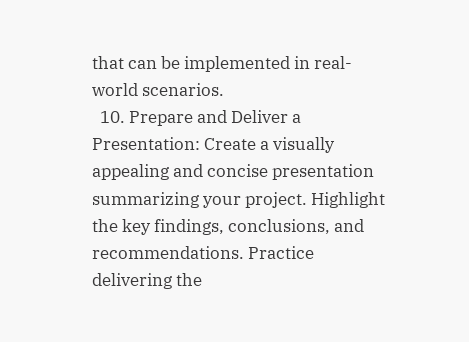that can be implemented in real-world scenarios.
  10. Prepare and Deliver a Presentation: Create a visually appealing and concise presentation summarizing your project. Highlight the key findings, conclusions, and recommendations. Practice delivering the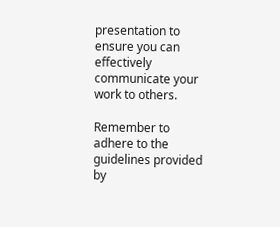presentation to ensure you can effectively communicate your work to others.

Remember to adhere to the guidelines provided by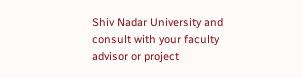Shiv Nadar University and consult with your faculty advisor or project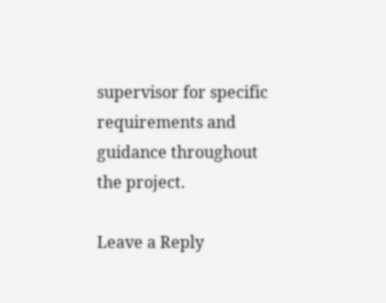supervisor for specific requirements and guidance throughout the project.

Leave a Reply